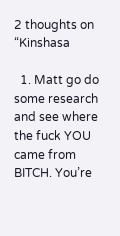2 thoughts on “Kinshasa

  1. Matt go do some research and see where the fuck YOU came from BITCH. You’re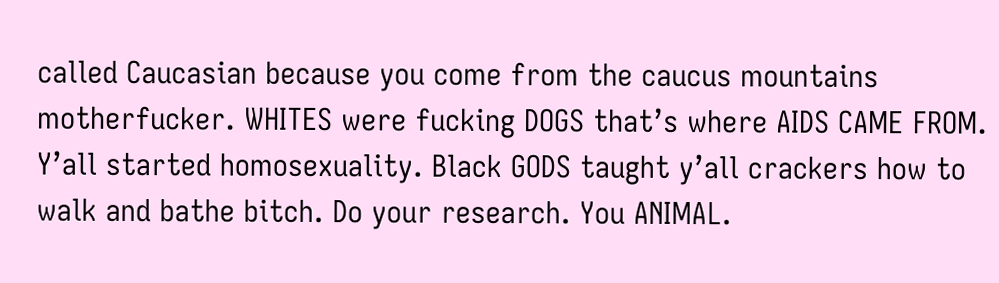called Caucasian because you come from the caucus mountains motherfucker. WHITES were fucking DOGS that’s where AIDS CAME FROM. Y’all started homosexuality. Black GODS taught y’all crackers how to walk and bathe bitch. Do your research. You ANIMAL.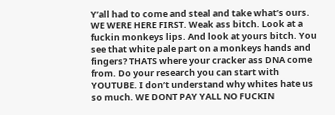Y’all had to come and steal and take what’s ours. WE WERE HERE FIRST. Weak ass bitch. Look at a fuckin monkeys lips. And look at yours bitch. You see that white pale part on a monkeys hands and fingers? THATS where your cracker ass DNA come from. Do your research you can start with YOUTUBE. I don’t understand why whites hate us so much. WE DONT PAY YALL NO FUCKIN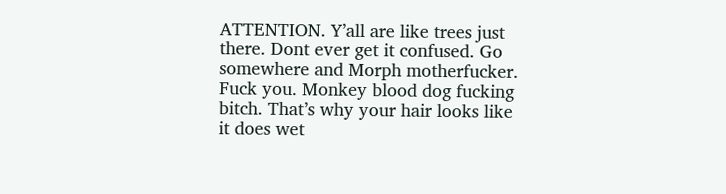ATTENTION. Y’all are like trees just there. Dont ever get it confused. Go somewhere and Morph motherfucker. Fuck you. Monkey blood dog fucking bitch. That’s why your hair looks like it does wet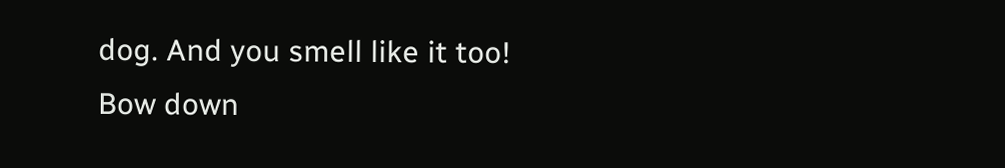dog. And you smell like it too! Bow down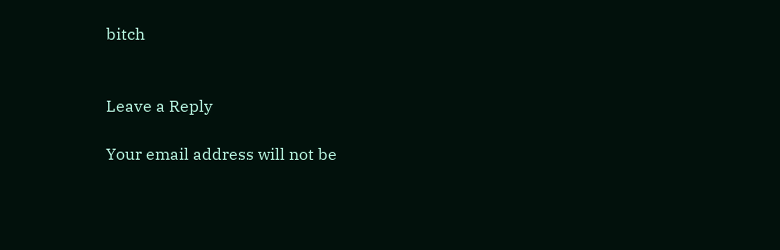bitch


Leave a Reply

Your email address will not be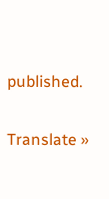published.

Translate »